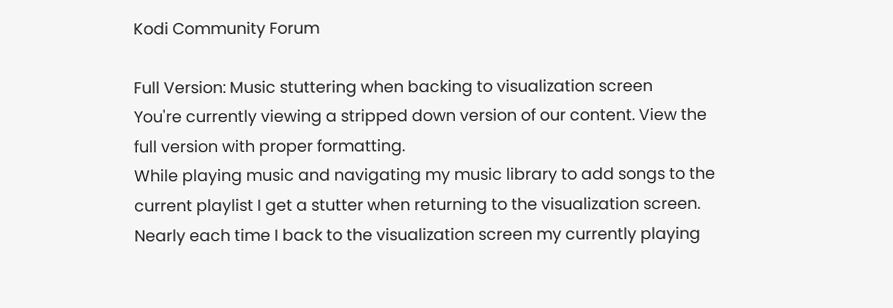Kodi Community Forum

Full Version: Music stuttering when backing to visualization screen
You're currently viewing a stripped down version of our content. View the full version with proper formatting.
While playing music and navigating my music library to add songs to the current playlist I get a stutter when returning to the visualization screen. Nearly each time I back to the visualization screen my currently playing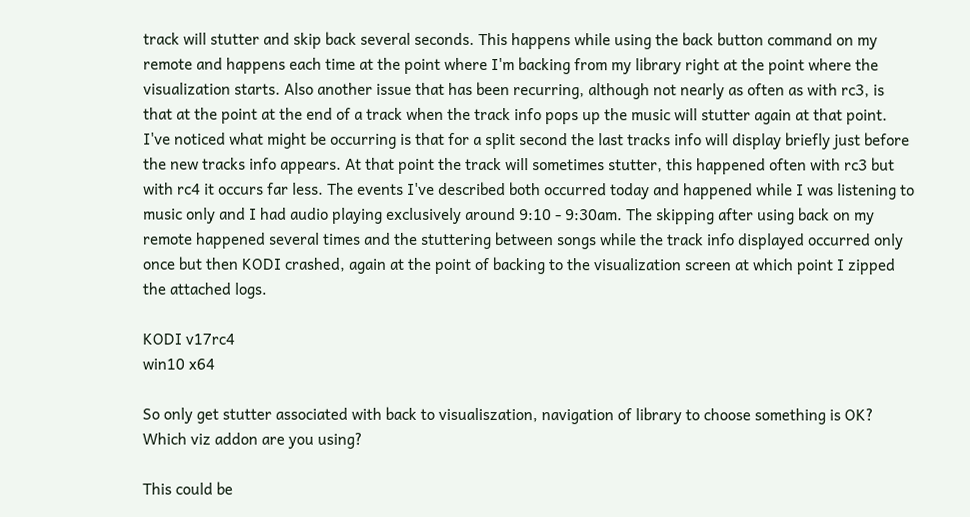track will stutter and skip back several seconds. This happens while using the back button command on my remote and happens each time at the point where I'm backing from my library right at the point where the visualization starts. Also another issue that has been recurring, although not nearly as often as with rc3, is that at the point at the end of a track when the track info pops up the music will stutter again at that point. I've noticed what might be occurring is that for a split second the last tracks info will display briefly just before the new tracks info appears. At that point the track will sometimes stutter, this happened often with rc3 but with rc4 it occurs far less. The events I've described both occurred today and happened while I was listening to music only and I had audio playing exclusively around 9:10 - 9:30am. The skipping after using back on my remote happened several times and the stuttering between songs while the track info displayed occurred only once but then KODI crashed, again at the point of backing to the visualization screen at which point I zipped the attached logs.

KODI v17rc4
win10 x64

So only get stutter associated with back to visualiszation, navigation of library to choose something is OK? Which viz addon are you using?

This could be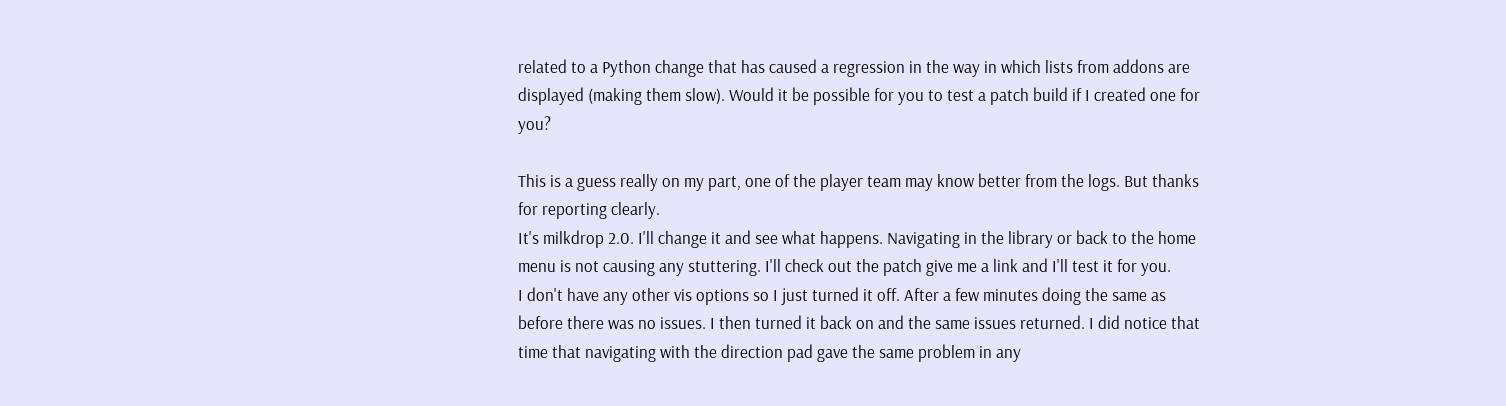related to a Python change that has caused a regression in the way in which lists from addons are displayed (making them slow). Would it be possible for you to test a patch build if I created one for you?

This is a guess really on my part, one of the player team may know better from the logs. But thanks for reporting clearly.
It's milkdrop 2.0. I'll change it and see what happens. Navigating in the library or back to the home menu is not causing any stuttering. I'll check out the patch give me a link and I'll test it for you.
I don't have any other vis options so I just turned it off. After a few minutes doing the same as before there was no issues. I then turned it back on and the same issues returned. I did notice that time that navigating with the direction pad gave the same problem in any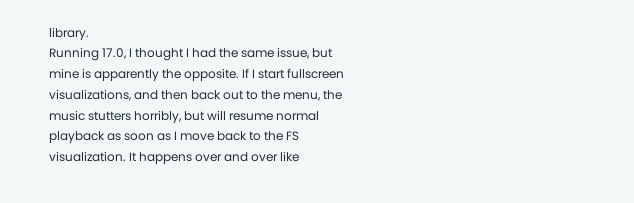library.
Running 17.0, I thought I had the same issue, but mine is apparently the opposite. If I start fullscreen visualizations, and then back out to the menu, the music stutters horribly, but will resume normal playback as soon as I move back to the FS visualization. It happens over and over like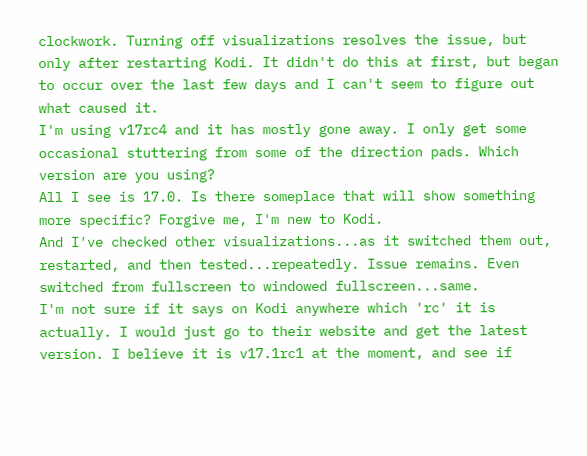clockwork. Turning off visualizations resolves the issue, but only after restarting Kodi. It didn't do this at first, but began to occur over the last few days and I can't seem to figure out what caused it.
I'm using v17rc4 and it has mostly gone away. I only get some occasional stuttering from some of the direction pads. Which version are you using?
All I see is 17.0. Is there someplace that will show something more specific? Forgive me, I'm new to Kodi.
And I've checked other visualizations...as it switched them out, restarted, and then tested...repeatedly. Issue remains. Even switched from fullscreen to windowed fullscreen...same.
I'm not sure if it says on Kodi anywhere which 'rc' it is actually. I would just go to their website and get the latest version. I believe it is v17.1rc1 at the moment, and see if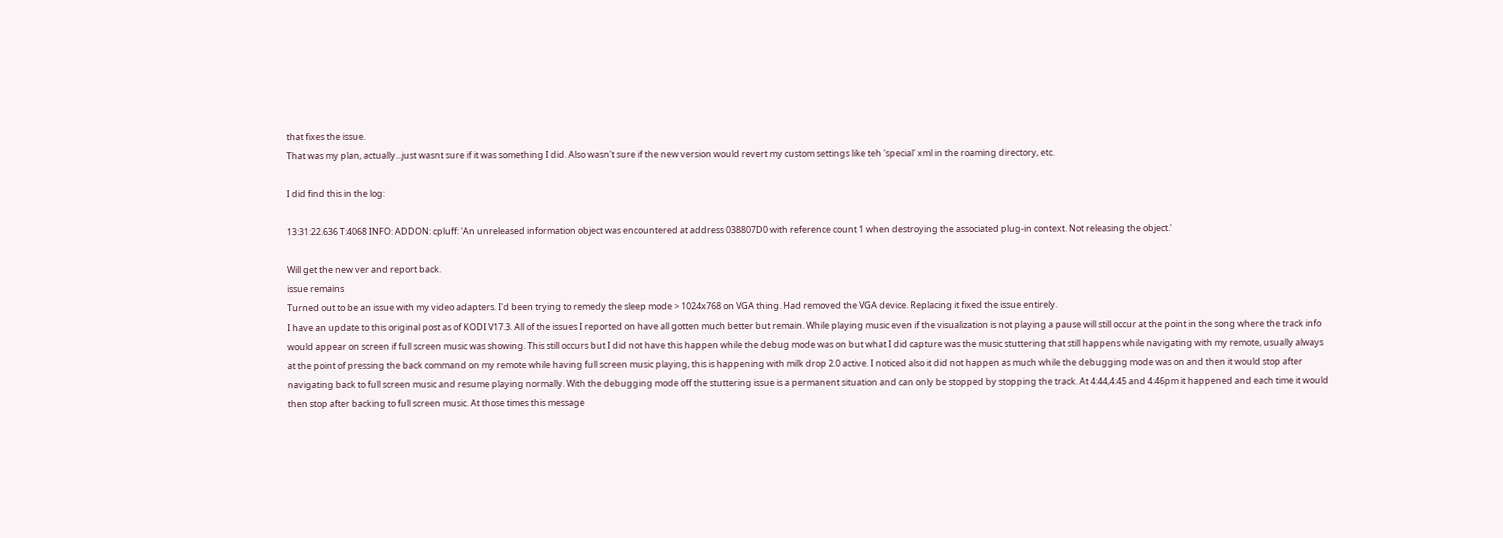that fixes the issue.
That was my plan, actually...just wasnt sure if it was something I did. Also wasn't sure if the new version would revert my custom settings like teh 'special' xml in the roaming directory, etc.

I did find this in the log:

13:31:22.636 T:4068 INFO: ADDON: cpluff: 'An unreleased information object was encountered at address 038807D0 with reference count 1 when destroying the associated plug-in context. Not releasing the object.'

Will get the new ver and report back.
issue remains
Turned out to be an issue with my video adapters. I'd been trying to remedy the sleep mode > 1024x768 on VGA thing. Had removed the VGA device. Replacing it fixed the issue entirely.
I have an update to this original post as of KODI V17.3. All of the issues I reported on have all gotten much better but remain. While playing music even if the visualization is not playing a pause will still occur at the point in the song where the track info would appear on screen if full screen music was showing. This still occurs but I did not have this happen while the debug mode was on but what I did capture was the music stuttering that still happens while navigating with my remote, usually always at the point of pressing the back command on my remote while having full screen music playing, this is happening with milk drop 2.0 active. I noticed also it did not happen as much while the debugging mode was on and then it would stop after navigating back to full screen music and resume playing normally. With the debugging mode off the stuttering issue is a permanent situation and can only be stopped by stopping the track. At 4:44,4:45 and 4:46pm it happened and each time it would then stop after backing to full screen music. At those times this message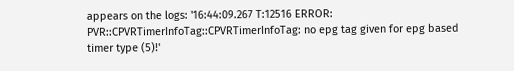appears on the logs: '16:44:09.267 T:12516 ERROR: PVR::CPVRTimerInfoTag::CPVRTimerInfoTag: no epg tag given for epg based timer type (5)!'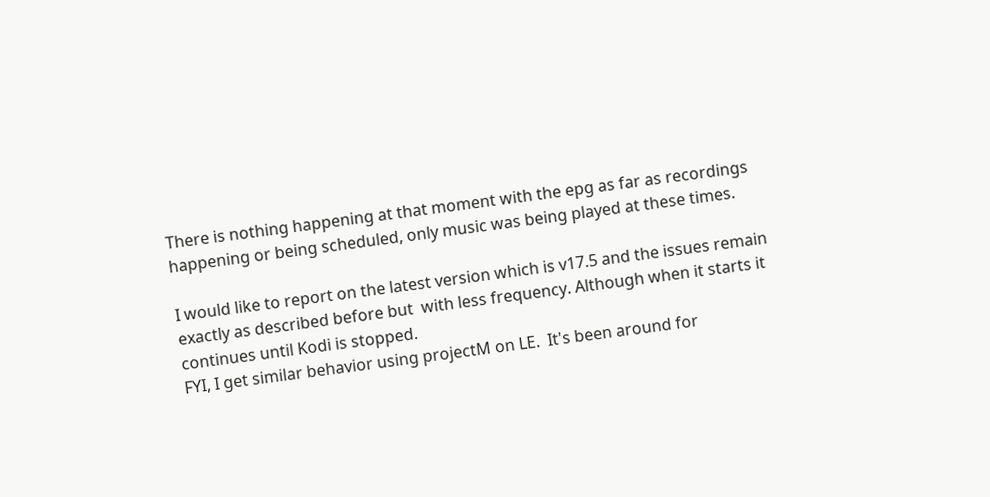There is nothing happening at that moment with the epg as far as recordings happening or being scheduled, only music was being played at these times.

I would like to report on the latest version which is v17.5 and the issues remain exactly as described before but  with less frequency. Although when it starts it continues until Kodi is stopped.
FYI, I get similar behavior using projectM on LE.  It's been around for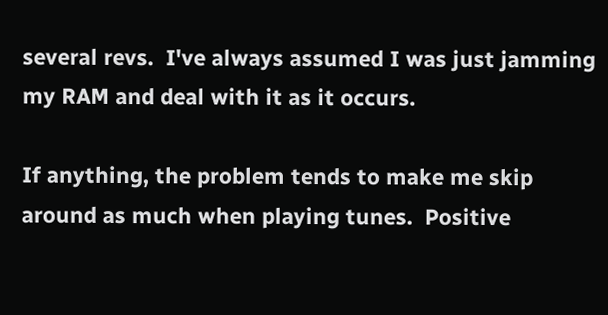several revs.  I've always assumed I was just jamming my RAM and deal with it as it occurs.

If anything, the problem tends to make me skip around as much when playing tunes.  Positive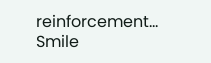reinforcement... Smile